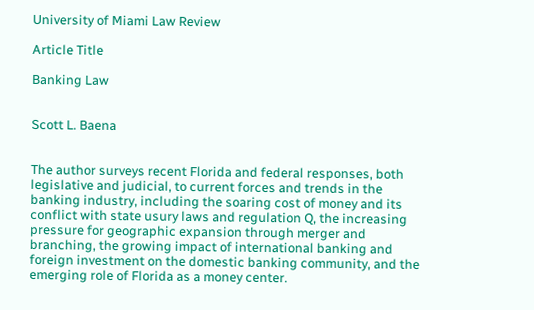University of Miami Law Review

Article Title

Banking Law


Scott L. Baena


The author surveys recent Florida and federal responses, both legislative and judicial, to current forces and trends in the banking industry, including the soaring cost of money and its conflict with state usury laws and regulation Q, the increasing pressure for geographic expansion through merger and branching, the growing impact of international banking and foreign investment on the domestic banking community, and the emerging role of Florida as a money center.